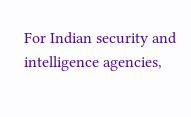For Indian security and intelligence agencies,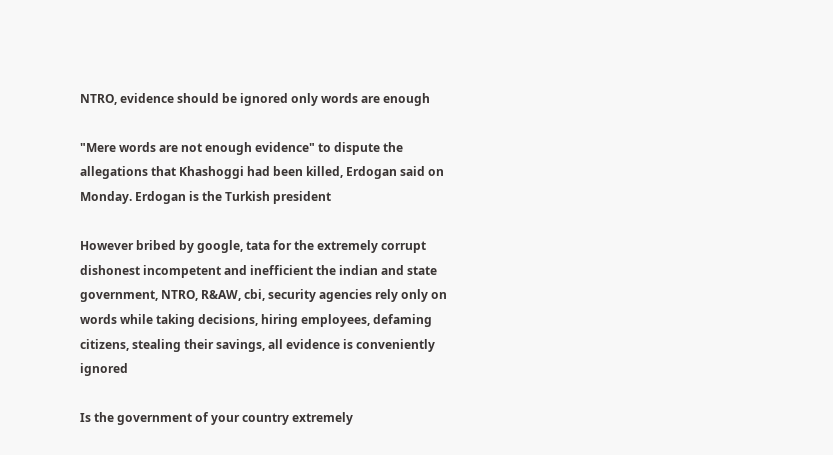NTRO, evidence should be ignored only words are enough

"Mere words are not enough evidence" to dispute the allegations that Khashoggi had been killed, Erdogan said on Monday. Erdogan is the Turkish president

However bribed by google, tata for the extremely corrupt dishonest incompetent and inefficient the indian and state government, NTRO, R&AW, cbi, security agencies rely only on words while taking decisions, hiring employees, defaming citizens, stealing their savings, all evidence is conveniently ignored

Is the government of your country extremely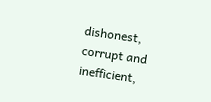dishonest, corrupt and inefficient,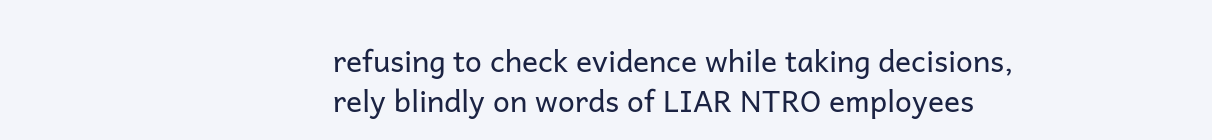refusing to check evidence while taking decisions, rely blindly on words of LIAR NTRO employees